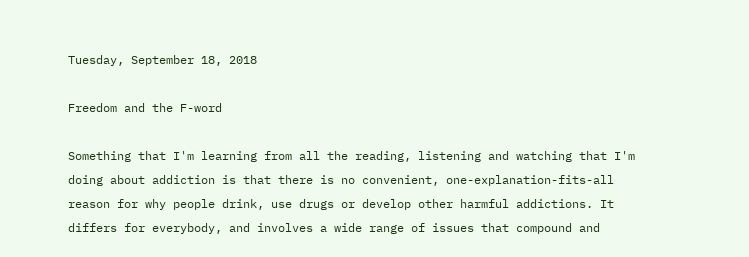Tuesday, September 18, 2018

Freedom and the F-word

Something that I'm learning from all the reading, listening and watching that I'm doing about addiction is that there is no convenient, one-explanation-fits-all reason for why people drink, use drugs or develop other harmful addictions. It differs for everybody, and involves a wide range of issues that compound and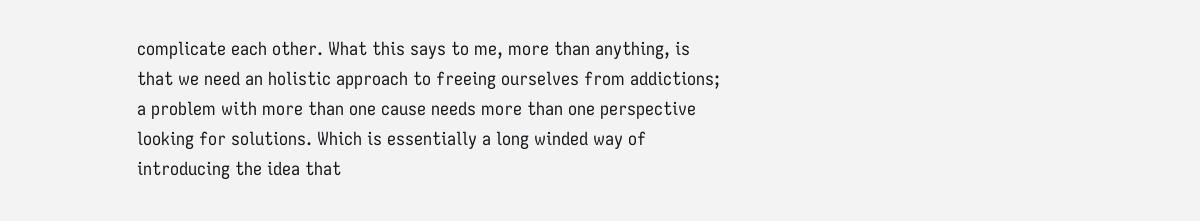complicate each other. What this says to me, more than anything, is that we need an holistic approach to freeing ourselves from addictions; a problem with more than one cause needs more than one perspective looking for solutions. Which is essentially a long winded way of introducing the idea that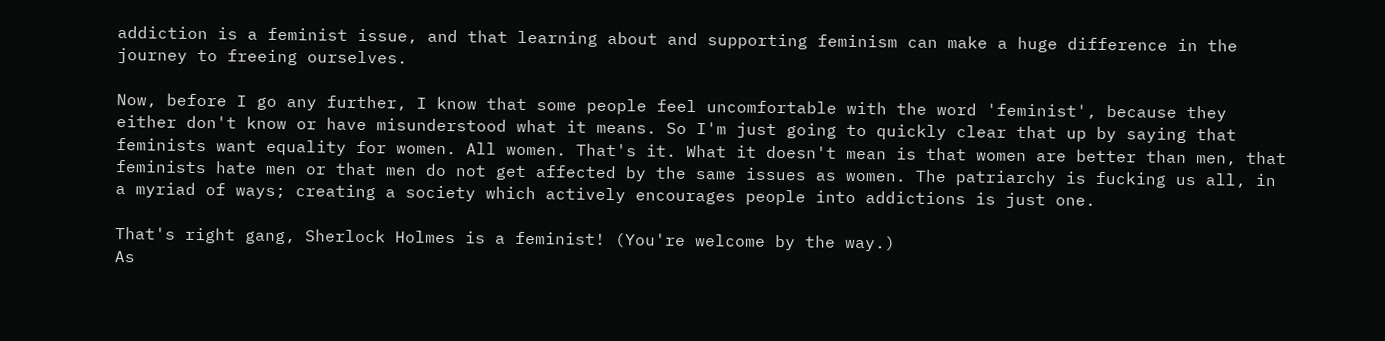addiction is a feminist issue, and that learning about and supporting feminism can make a huge difference in the journey to freeing ourselves.

Now, before I go any further, I know that some people feel uncomfortable with the word 'feminist', because they either don't know or have misunderstood what it means. So I'm just going to quickly clear that up by saying that feminists want equality for women. All women. That's it. What it doesn't mean is that women are better than men, that feminists hate men or that men do not get affected by the same issues as women. The patriarchy is fucking us all, in a myriad of ways; creating a society which actively encourages people into addictions is just one.

That's right gang, Sherlock Holmes is a feminist! (You're welcome by the way.)
As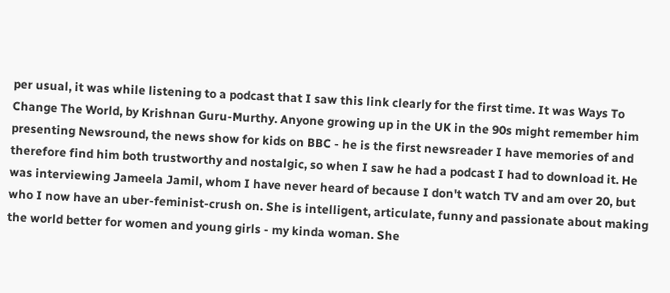per usual, it was while listening to a podcast that I saw this link clearly for the first time. It was Ways To Change The World, by Krishnan Guru-Murthy. Anyone growing up in the UK in the 90s might remember him presenting Newsround, the news show for kids on BBC - he is the first newsreader I have memories of and therefore find him both trustworthy and nostalgic, so when I saw he had a podcast I had to download it. He was interviewing Jameela Jamil, whom I have never heard of because I don't watch TV and am over 20, but who I now have an uber-feminist-crush on. She is intelligent, articulate, funny and passionate about making the world better for women and young girls - my kinda woman. She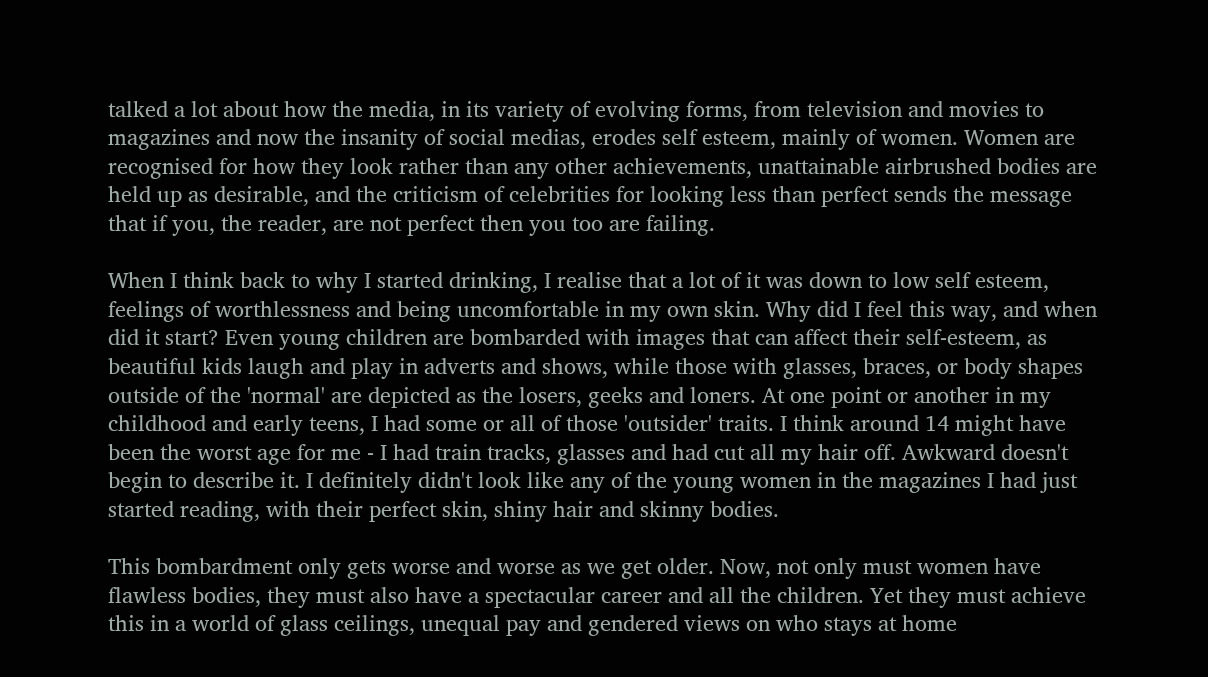talked a lot about how the media, in its variety of evolving forms, from television and movies to magazines and now the insanity of social medias, erodes self esteem, mainly of women. Women are recognised for how they look rather than any other achievements, unattainable airbrushed bodies are held up as desirable, and the criticism of celebrities for looking less than perfect sends the message that if you, the reader, are not perfect then you too are failing.

When I think back to why I started drinking, I realise that a lot of it was down to low self esteem, feelings of worthlessness and being uncomfortable in my own skin. Why did I feel this way, and when did it start? Even young children are bombarded with images that can affect their self-esteem, as beautiful kids laugh and play in adverts and shows, while those with glasses, braces, or body shapes outside of the 'normal' are depicted as the losers, geeks and loners. At one point or another in my childhood and early teens, I had some or all of those 'outsider' traits. I think around 14 might have been the worst age for me - I had train tracks, glasses and had cut all my hair off. Awkward doesn't begin to describe it. I definitely didn't look like any of the young women in the magazines I had just started reading, with their perfect skin, shiny hair and skinny bodies.

This bombardment only gets worse and worse as we get older. Now, not only must women have flawless bodies, they must also have a spectacular career and all the children. Yet they must achieve this in a world of glass ceilings, unequal pay and gendered views on who stays at home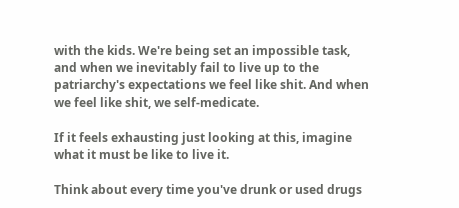with the kids. We're being set an impossible task, and when we inevitably fail to live up to the patriarchy's expectations we feel like shit. And when we feel like shit, we self-medicate.

If it feels exhausting just looking at this, imagine what it must be like to live it.

Think about every time you've drunk or used drugs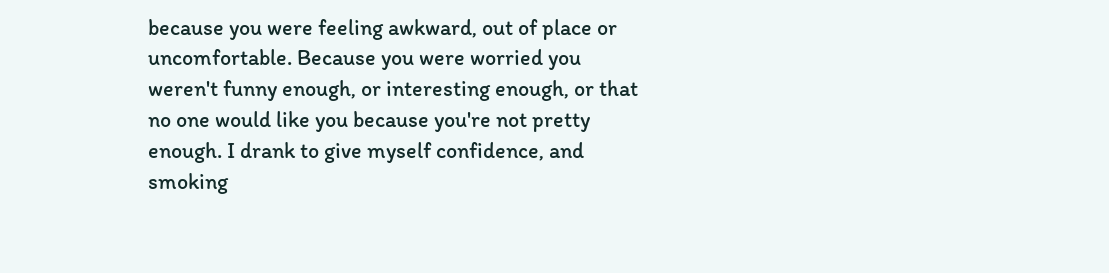because you were feeling awkward, out of place or uncomfortable. Because you were worried you weren't funny enough, or interesting enough, or that no one would like you because you're not pretty enough. I drank to give myself confidence, and smoking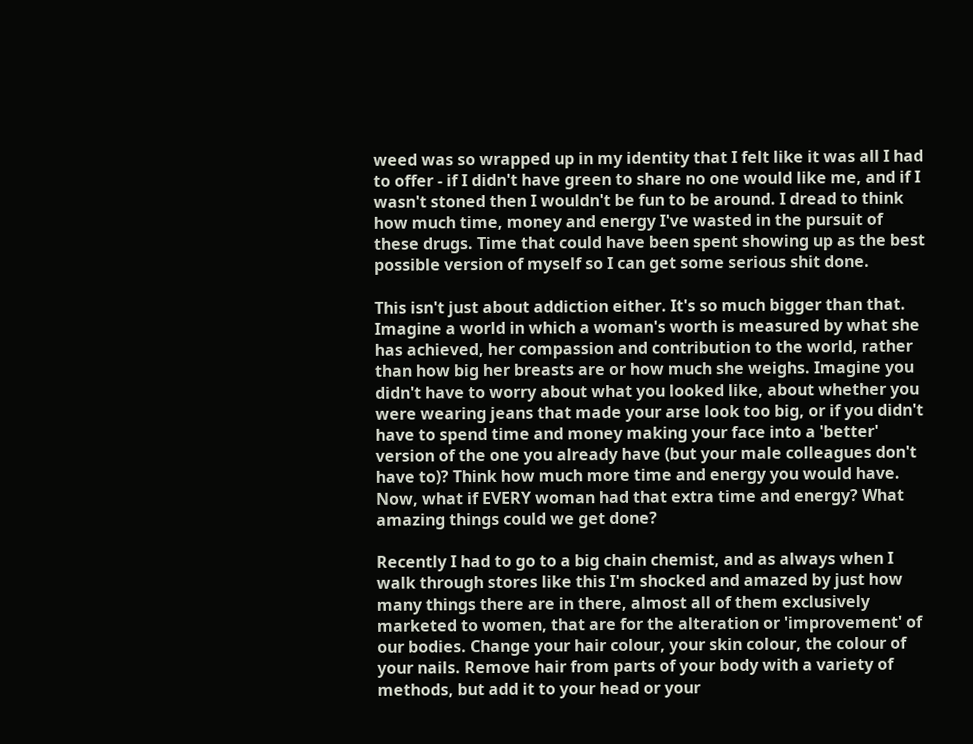weed was so wrapped up in my identity that I felt like it was all I had to offer - if I didn't have green to share no one would like me, and if I wasn't stoned then I wouldn't be fun to be around. I dread to think how much time, money and energy I've wasted in the pursuit of these drugs. Time that could have been spent showing up as the best possible version of myself so I can get some serious shit done.

This isn't just about addiction either. It's so much bigger than that. Imagine a world in which a woman's worth is measured by what she has achieved, her compassion and contribution to the world, rather than how big her breasts are or how much she weighs. Imagine you didn't have to worry about what you looked like, about whether you were wearing jeans that made your arse look too big, or if you didn't have to spend time and money making your face into a 'better' version of the one you already have (but your male colleagues don't have to)? Think how much more time and energy you would have. Now, what if EVERY woman had that extra time and energy? What amazing things could we get done?

Recently I had to go to a big chain chemist, and as always when I walk through stores like this I'm shocked and amazed by just how many things there are in there, almost all of them exclusively marketed to women, that are for the alteration or 'improvement' of our bodies. Change your hair colour, your skin colour, the colour of your nails. Remove hair from parts of your body with a variety of methods, but add it to your head or your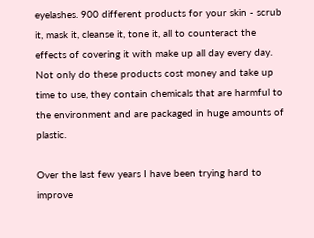eyelashes. 900 different products for your skin - scrub it, mask it, cleanse it, tone it, all to counteract the effects of covering it with make up all day every day. Not only do these products cost money and take up time to use, they contain chemicals that are harmful to the environment and are packaged in huge amounts of plastic.

Over the last few years I have been trying hard to improve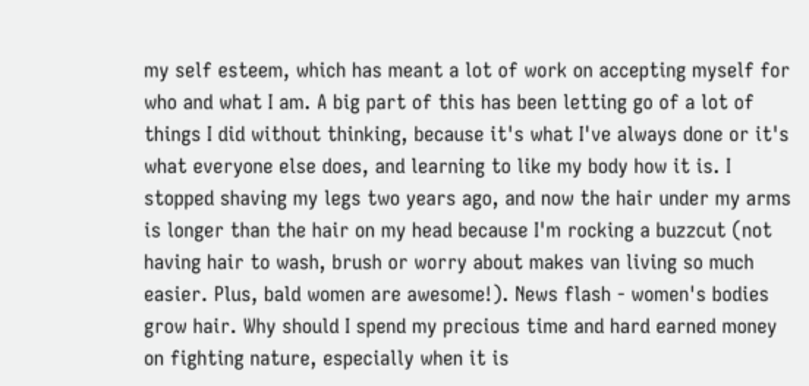my self esteem, which has meant a lot of work on accepting myself for who and what I am. A big part of this has been letting go of a lot of things I did without thinking, because it's what I've always done or it's what everyone else does, and learning to like my body how it is. I stopped shaving my legs two years ago, and now the hair under my arms is longer than the hair on my head because I'm rocking a buzzcut (not having hair to wash, brush or worry about makes van living so much easier. Plus, bald women are awesome!). News flash - women's bodies grow hair. Why should I spend my precious time and hard earned money on fighting nature, especially when it is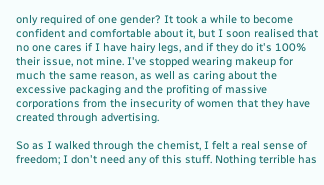only required of one gender? It took a while to become confident and comfortable about it, but I soon realised that no one cares if I have hairy legs, and if they do it's 100% their issue, not mine. I've stopped wearing makeup for much the same reason, as well as caring about the excessive packaging and the profiting of massive corporations from the insecurity of women that they have created through advertising.

So as I walked through the chemist, I felt a real sense of freedom; I don't need any of this stuff. Nothing terrible has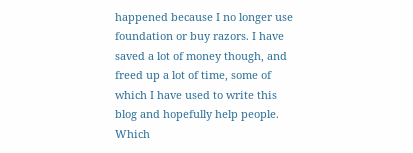happened because I no longer use foundation or buy razors. I have saved a lot of money though, and freed up a lot of time, some of which I have used to write this blog and hopefully help people. Which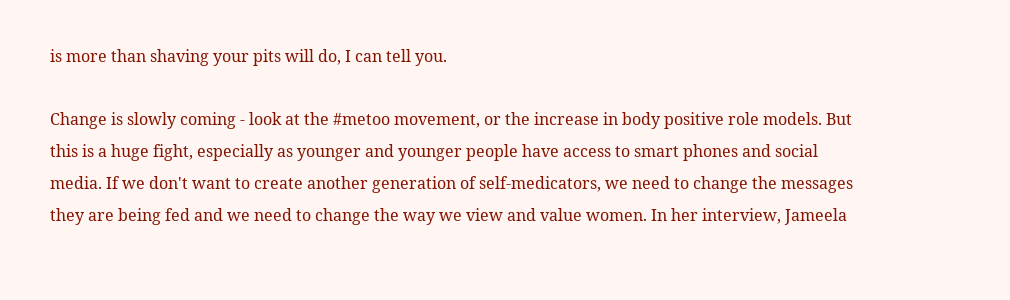is more than shaving your pits will do, I can tell you.

Change is slowly coming - look at the #metoo movement, or the increase in body positive role models. But this is a huge fight, especially as younger and younger people have access to smart phones and social media. If we don't want to create another generation of self-medicators, we need to change the messages they are being fed and we need to change the way we view and value women. In her interview, Jameela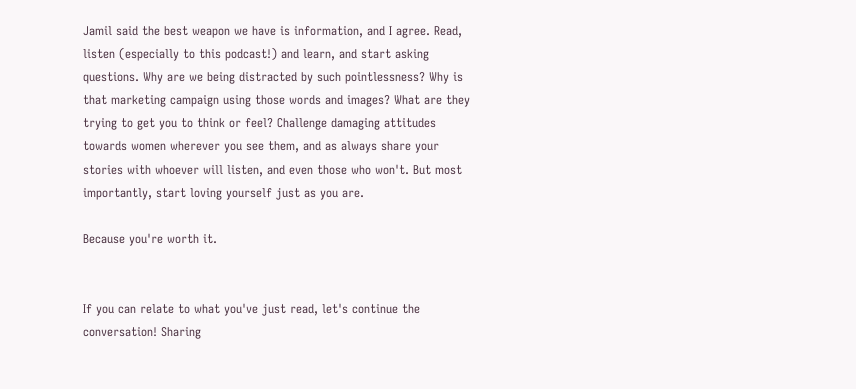Jamil said the best weapon we have is information, and I agree. Read, listen (especially to this podcast!) and learn, and start asking questions. Why are we being distracted by such pointlessness? Why is that marketing campaign using those words and images? What are they trying to get you to think or feel? Challenge damaging attitudes towards women wherever you see them, and as always share your stories with whoever will listen, and even those who won't. But most importantly, start loving yourself just as you are.

Because you're worth it.


If you can relate to what you've just read, let's continue the conversation! Sharing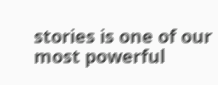stories is one of our most powerful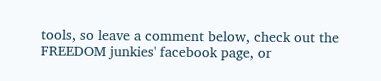tools, so leave a comment below, check out the FREEDOM junkies' facebook page, or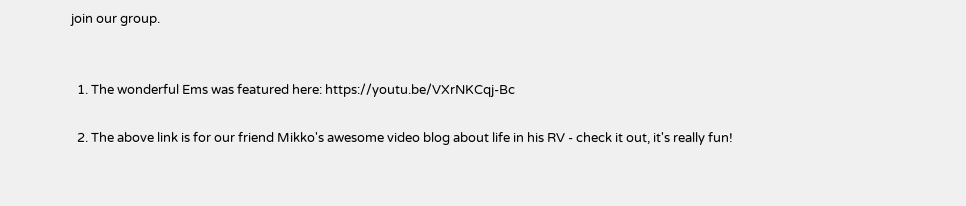join our group.


  1. The wonderful Ems was featured here: https://youtu.be/VXrNKCqj-Bc

  2. The above link is for our friend Mikko's awesome video blog about life in his RV - check it out, it's really fun!